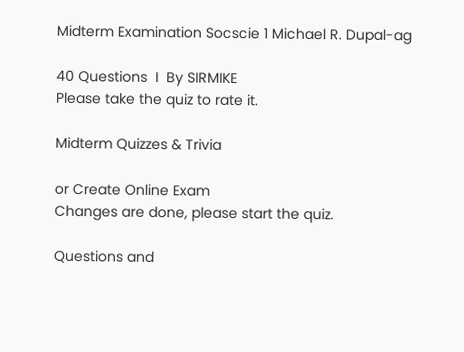Midterm Examination Socscie 1 Michael R. Dupal-ag

40 Questions  I  By SIRMIKE
Please take the quiz to rate it.

Midterm Quizzes & Trivia

or Create Online Exam
Changes are done, please start the quiz.

Questions and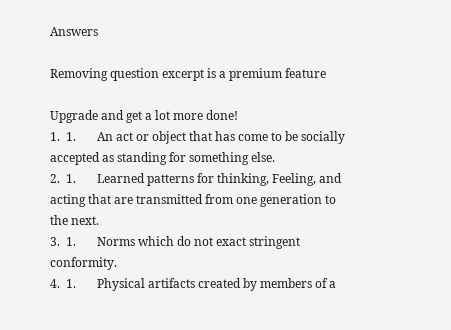Answers

Removing question excerpt is a premium feature

Upgrade and get a lot more done!
1.  1.       An act or object that has come to be socially accepted as standing for something else.
2.  1.       Learned patterns for thinking, Feeling, and acting that are transmitted from one generation to the next.
3.  1.       Norms which do not exact stringent conformity.
4.  1.       Physical artifacts created by members of a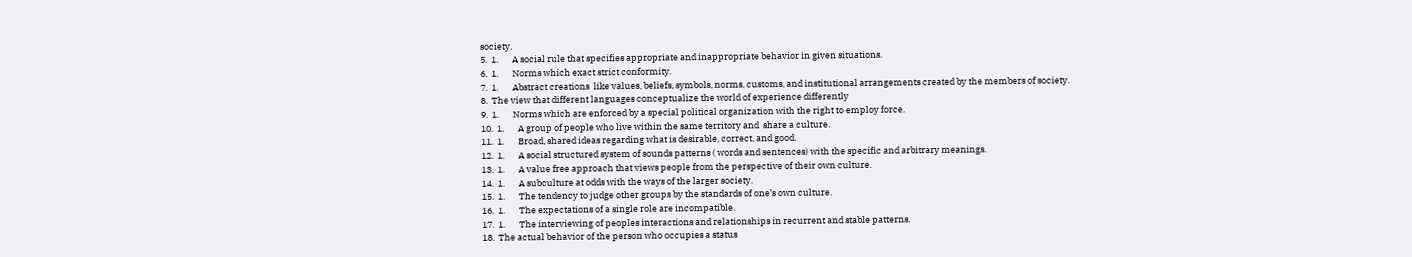society.
5.  1.       A social rule that specifies appropriate and inappropriate behavior in given situations.
6.  1.       Norms which exact strict conformity.
7.  1.       Abstract creations  like values, beliefs, symbols, norms, customs, and institutional arrangements created by the members of society.
8.  The view that different languages conceptualize the world of experience differently
9.  1.       Norms which are enforced by a special political organization with the right to employ force.
10.  1.       A group of people who live within the same territory and  share a culture.
11.  1.       Broad, shared ideas regarding what is desirable, correct, and good.
12.  1.       A social structured system of sounds patterns ( words and sentences) with the specific and arbitrary meanings.
13.  1.       A value free approach that views people from the perspective of their own culture.
14.  1.       A subculture at odds with the ways of the larger society.
15.  1.       The tendency to judge other groups by the standards of one’s own culture.
16.  1.       The expectations of a single role are incompatible.
17.  1.       The interviewing of peoples interactions and relationships in recurrent and stable patterns.
18.  The actual behavior of the person who occupies a status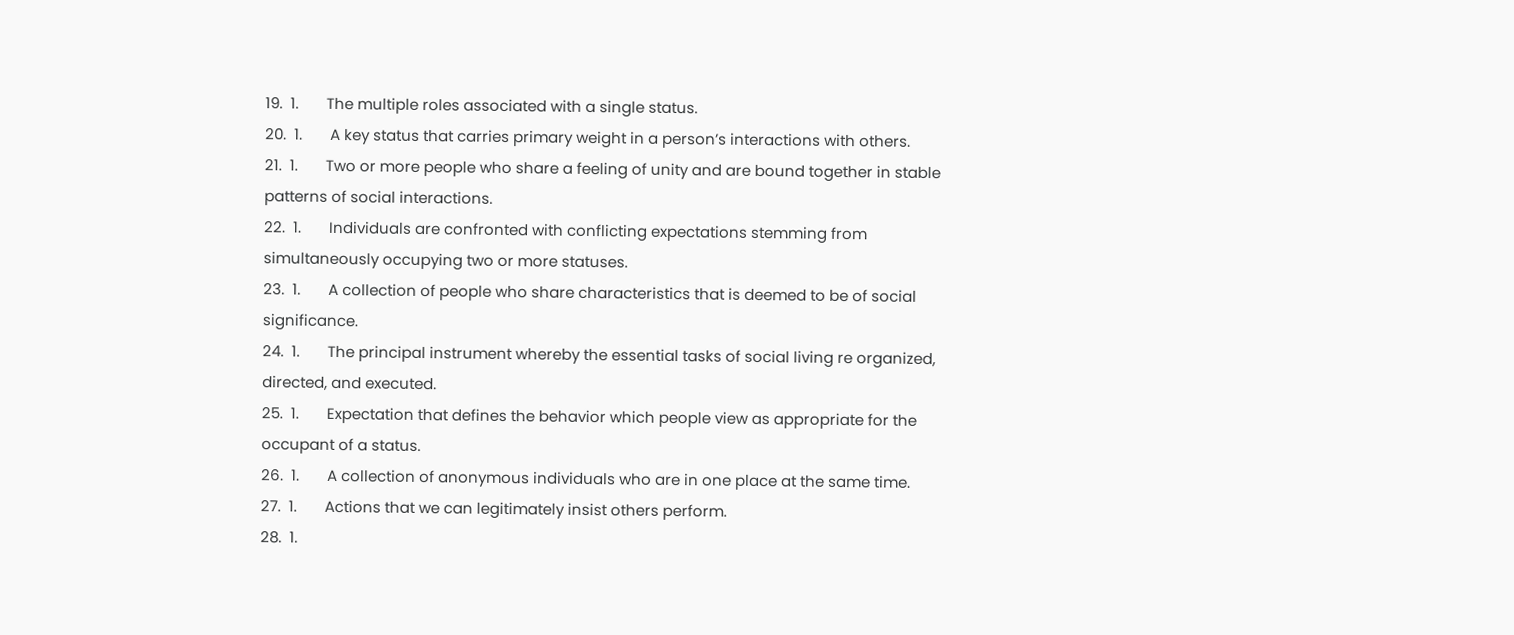19.  1.       The multiple roles associated with a single status.
20.  1.       A key status that carries primary weight in a person’s interactions with others.
21.  1.       Two or more people who share a feeling of unity and are bound together in stable patterns of social interactions.
22.  1.       Individuals are confronted with conflicting expectations stemming from simultaneously occupying two or more statuses.
23.  1.       A collection of people who share characteristics that is deemed to be of social significance.
24.  1.       The principal instrument whereby the essential tasks of social living re organized, directed, and executed.
25.  1.       Expectation that defines the behavior which people view as appropriate for the occupant of a status.
26.  1.       A collection of anonymous individuals who are in one place at the same time.
27.  1.       Actions that we can legitimately insist others perform.
28.  1.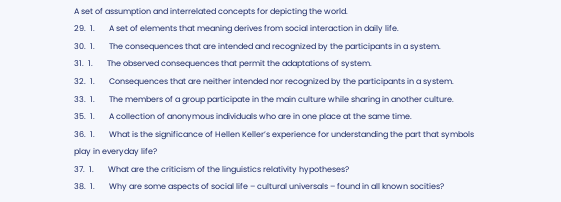A set of assumption and interrelated concepts for depicting the world.
29.  1.       A set of elements that meaning derives from social interaction in daily life.
30.  1.       The consequences that are intended and recognized by the participants in a system.
31.  1.       The observed consequences that permit the adaptations of system.
32.  1.       Consequences that are neither intended nor recognized by the participants in a system.
33.  1.       The members of a group participate in the main culture while sharing in another culture.
35.  1.       A collection of anonymous individuals who are in one place at the same time.
36.  1.       What is the significance of Hellen Keller’s experience for understanding the part that symbols play in everyday life?
37.  1.       What are the criticism of the linguistics relativity hypotheses?
38.  1.       Why are some aspects of social life – cultural universals – found in all known socities?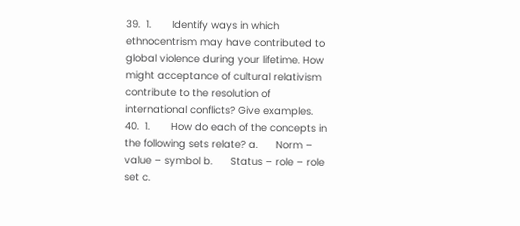39.  1.       Identify ways in which ethnocentrism may have contributed to global violence during your lifetime. How might acceptance of cultural relativism contribute to the resolution of international conflicts? Give examples.
40.  1.       How do each of the concepts in the following sets relate? a.      Norm – value – symbol b.      Status – role – role set c.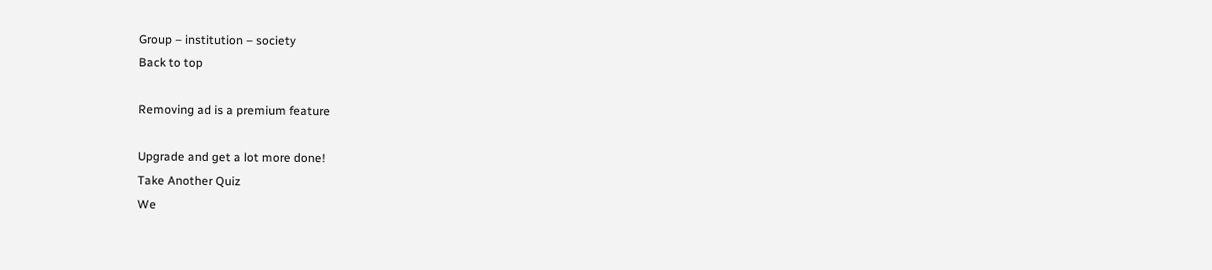Group – institution – society
Back to top

Removing ad is a premium feature

Upgrade and get a lot more done!
Take Another Quiz
We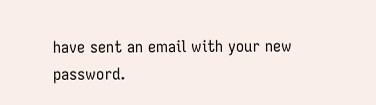have sent an email with your new password.